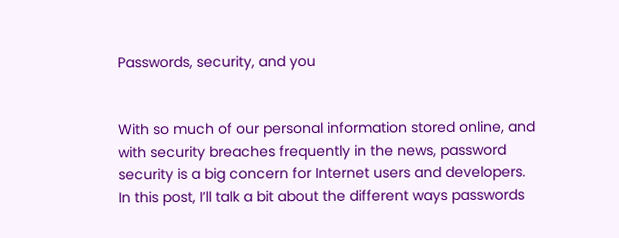Passwords, security, and you


With so much of our personal information stored online, and with security breaches frequently in the news, password security is a big concern for Internet users and developers. In this post, I’ll talk a bit about the different ways passwords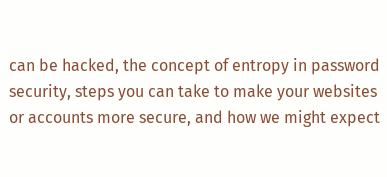can be hacked, the concept of entropy in password security, steps you can take to make your websites or accounts more secure, and how we might expect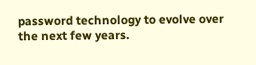password technology to evolve over the next few years.